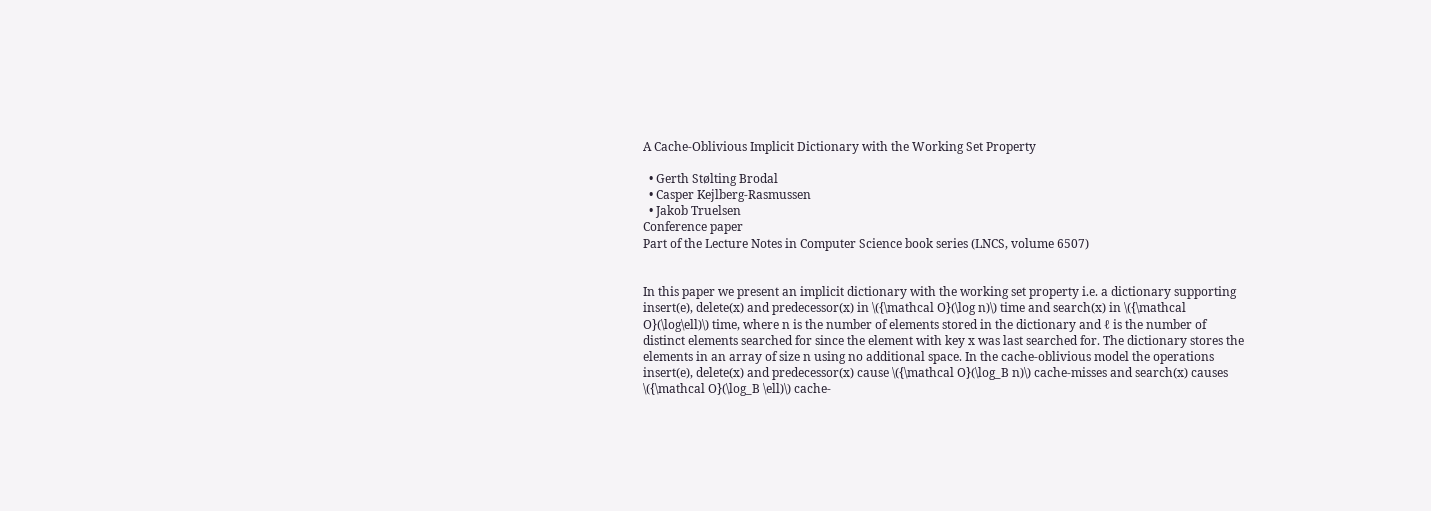A Cache-Oblivious Implicit Dictionary with the Working Set Property

  • Gerth Stølting Brodal
  • Casper Kejlberg-Rasmussen
  • Jakob Truelsen
Conference paper
Part of the Lecture Notes in Computer Science book series (LNCS, volume 6507)


In this paper we present an implicit dictionary with the working set property i.e. a dictionary supporting insert(e), delete(x) and predecessor(x) in \({\mathcal O}(\log n)\) time and search(x) in \({\mathcal O}(\log\ell)\) time, where n is the number of elements stored in the dictionary and ℓ is the number of distinct elements searched for since the element with key x was last searched for. The dictionary stores the elements in an array of size n using no additional space. In the cache-oblivious model the operations insert(e), delete(x) and predecessor(x) cause \({\mathcal O}(\log_B n)\) cache-misses and search(x) causes \({\mathcal O}(\log_B \ell)\) cache-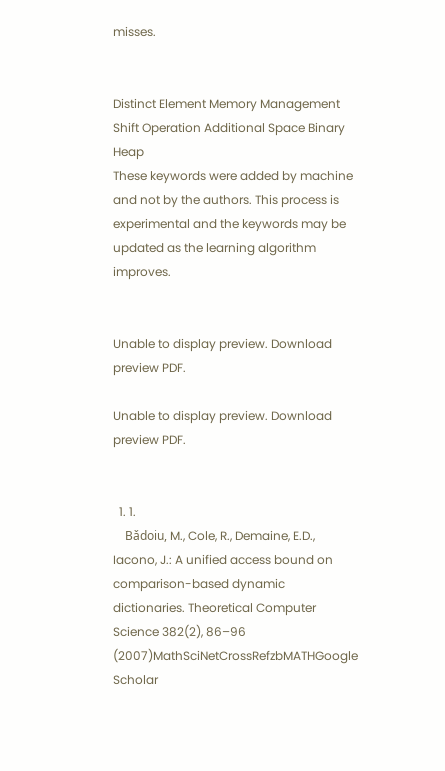misses.


Distinct Element Memory Management Shift Operation Additional Space Binary Heap
These keywords were added by machine and not by the authors. This process is experimental and the keywords may be updated as the learning algorithm improves.


Unable to display preview. Download preview PDF.

Unable to display preview. Download preview PDF.


  1. 1.
    Bǎdoiu, M., Cole, R., Demaine, E.D., Iacono, J.: A unified access bound on comparison-based dynamic dictionaries. Theoretical Computer Science 382(2), 86–96 (2007)MathSciNetCrossRefzbMATHGoogle Scholar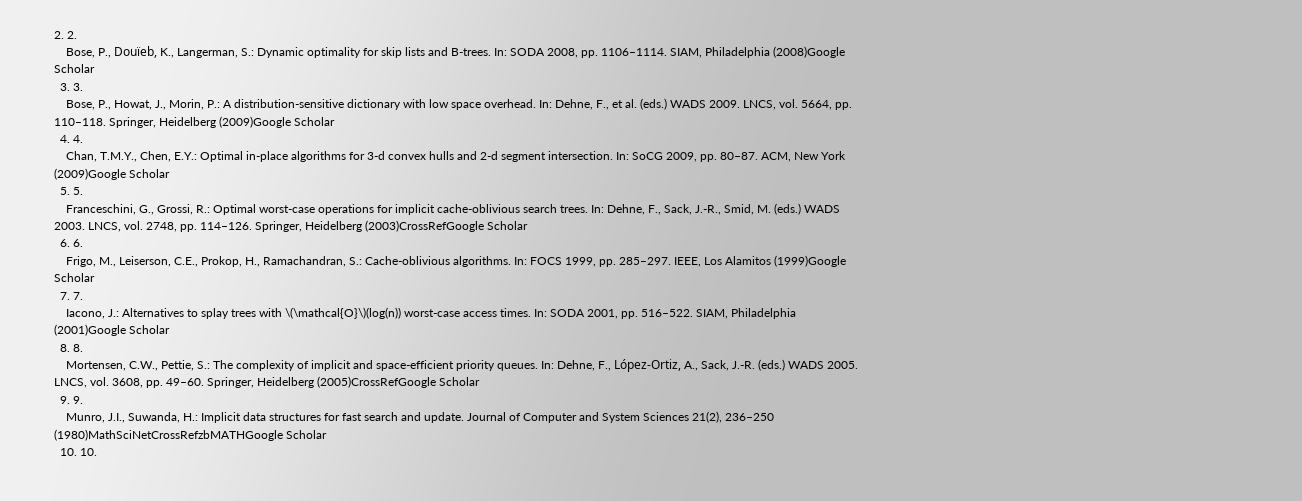2. 2.
    Bose, P., Douïeb, K., Langerman, S.: Dynamic optimality for skip lists and B-trees. In: SODA 2008, pp. 1106–1114. SIAM, Philadelphia (2008)Google Scholar
  3. 3.
    Bose, P., Howat, J., Morin, P.: A distribution-sensitive dictionary with low space overhead. In: Dehne, F., et al. (eds.) WADS 2009. LNCS, vol. 5664, pp. 110–118. Springer, Heidelberg (2009)Google Scholar
  4. 4.
    Chan, T.M.Y., Chen, E.Y.: Optimal in-place algorithms for 3-d convex hulls and 2-d segment intersection. In: SoCG 2009, pp. 80–87. ACM, New York (2009)Google Scholar
  5. 5.
    Franceschini, G., Grossi, R.: Optimal worst-case operations for implicit cache-oblivious search trees. In: Dehne, F., Sack, J.-R., Smid, M. (eds.) WADS 2003. LNCS, vol. 2748, pp. 114–126. Springer, Heidelberg (2003)CrossRefGoogle Scholar
  6. 6.
    Frigo, M., Leiserson, C.E., Prokop, H., Ramachandran, S.: Cache-oblivious algorithms. In: FOCS 1999, pp. 285–297. IEEE, Los Alamitos (1999)Google Scholar
  7. 7.
    Iacono, J.: Alternatives to splay trees with \(\mathcal{O}\)(log(n)) worst-case access times. In: SODA 2001, pp. 516–522. SIAM, Philadelphia (2001)Google Scholar
  8. 8.
    Mortensen, C.W., Pettie, S.: The complexity of implicit and space-efficient priority queues. In: Dehne, F., López-Ortiz, A., Sack, J.-R. (eds.) WADS 2005. LNCS, vol. 3608, pp. 49–60. Springer, Heidelberg (2005)CrossRefGoogle Scholar
  9. 9.
    Munro, J.I., Suwanda, H.: Implicit data structures for fast search and update. Journal of Computer and System Sciences 21(2), 236–250 (1980)MathSciNetCrossRefzbMATHGoogle Scholar
  10. 10.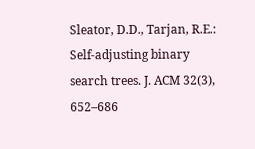Sleator, D.D., Tarjan, R.E.: Self-adjusting binary search trees. J. ACM 32(3), 652–686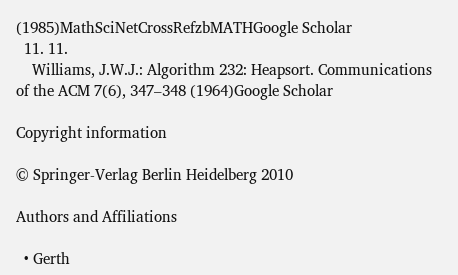(1985)MathSciNetCrossRefzbMATHGoogle Scholar
  11. 11.
    Williams, J.W.J.: Algorithm 232: Heapsort. Communications of the ACM 7(6), 347–348 (1964)Google Scholar

Copyright information

© Springer-Verlag Berlin Heidelberg 2010

Authors and Affiliations

  • Gerth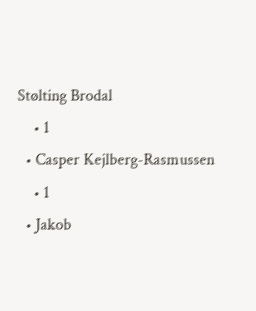Stølting Brodal
    • 1
  • Casper Kejlberg-Rasmussen
    • 1
  • Jakob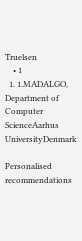Truelsen
    • 1
  1. 1.MADALGO, Department of Computer ScienceAarhus UniversityDenmark

Personalised recommendations